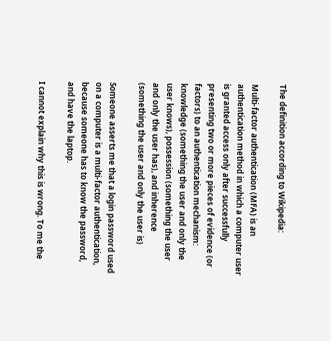The definition according to Wikipedia:

Multi-factor authentication (MFA) is an authentication method in which a computer user is granted access only after successfully presenting two or more pieces of evidence (or factors) to an authentication mechanism: knowledge (something the user and only the user knows), possession (something the user and only the user has), and inherence (something the user and only the user is)

Someone asserts me that a login password used on a computer is a multi-factor authentication, because someone has to know the password, and have the laptop.

I cannot explain why this is wrong. To me the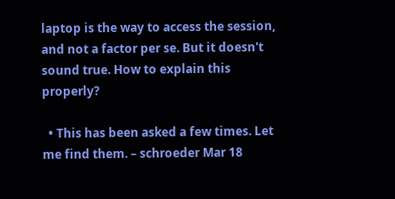laptop is the way to access the session, and not a factor per se. But it doesn't sound true. How to explain this properly?

  • This has been asked a few times. Let me find them. – schroeder Mar 18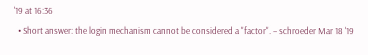'19 at 16:36
  • Short answer: the login mechanism cannot be considered a "factor". – schroeder Mar 18 '19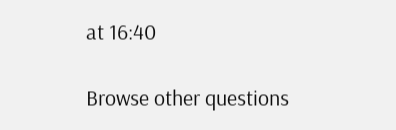at 16:40

Browse other questions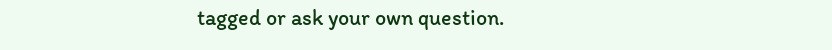tagged or ask your own question.